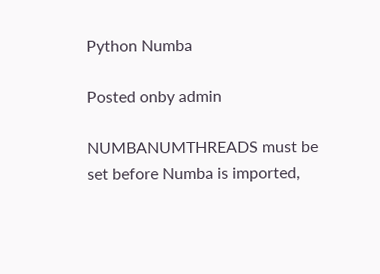Python Numba

Posted onby admin

NUMBANUMTHREADS must be set before Numba is imported,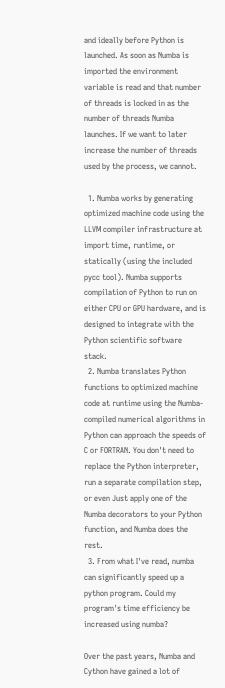and ideally before Python is launched. As soon as Numba is imported the environment variable is read and that number of threads is locked in as the number of threads Numba launches. If we want to later increase the number of threads used by the process, we cannot.

  1. Numba works by generating optimized machine code using the LLVM compiler infrastructure at import time, runtime, or statically (using the included pycc tool). Numba supports compilation of Python to run on either CPU or GPU hardware, and is designed to integrate with the Python scientific software stack.
  2. Numba translates Python functions to optimized machine code at runtime using the Numba-compiled numerical algorithms in Python can approach the speeds of C or FORTRAN. You don't need to replace the Python interpreter, run a separate compilation step, or even Just apply one of the Numba decorators to your Python function, and Numba does the rest.
  3. From what I've read, numba can significantly speed up a python program. Could my program's time efficiency be increased using numba?

Over the past years, Numba and Cython have gained a lot of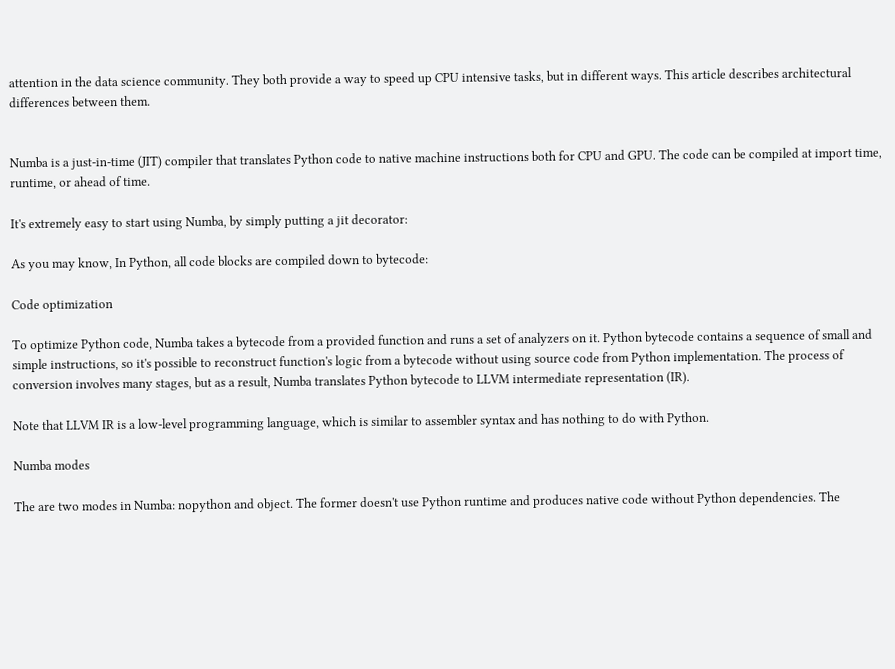attention in the data science community. They both provide a way to speed up CPU intensive tasks, but in different ways. This article describes architectural differences between them.


Numba is a just-in-time (JIT) compiler that translates Python code to native machine instructions both for CPU and GPU. The code can be compiled at import time, runtime, or ahead of time.

It's extremely easy to start using Numba, by simply putting a jit decorator:

As you may know, In Python, all code blocks are compiled down to bytecode:

Code optimization

To optimize Python code, Numba takes a bytecode from a provided function and runs a set of analyzers on it. Python bytecode contains a sequence of small and simple instructions, so it's possible to reconstruct function's logic from a bytecode without using source code from Python implementation. The process of conversion involves many stages, but as a result, Numba translates Python bytecode to LLVM intermediate representation (IR).

Note that LLVM IR is a low-level programming language, which is similar to assembler syntax and has nothing to do with Python.

Numba modes

The are two modes in Numba: nopython and object. The former doesn't use Python runtime and produces native code without Python dependencies. The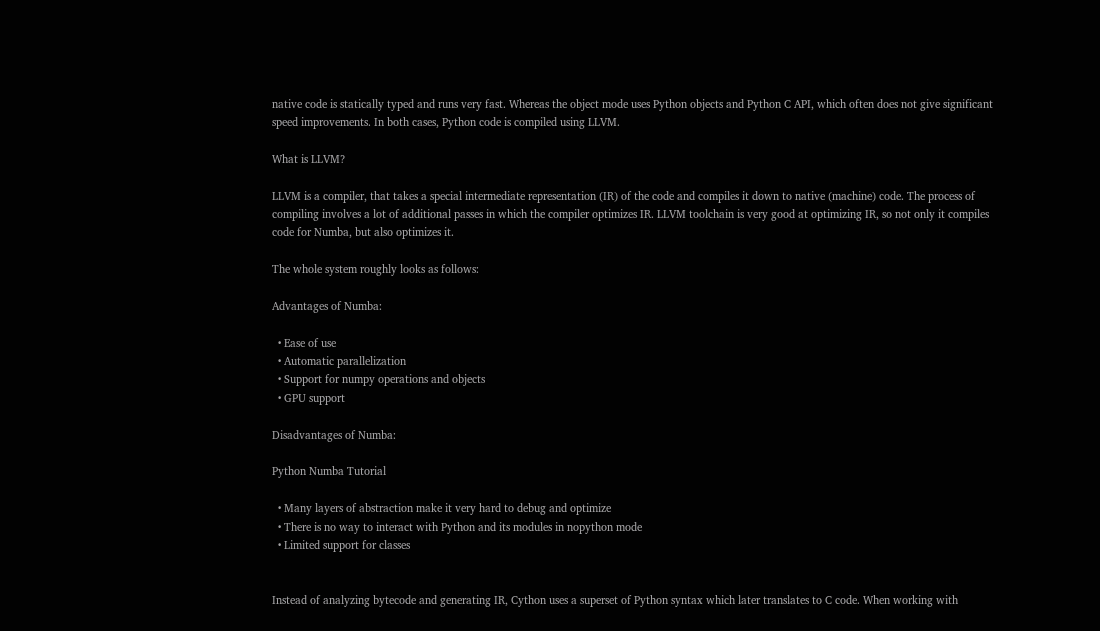native code is statically typed and runs very fast. Whereas the object mode uses Python objects and Python C API, which often does not give significant speed improvements. In both cases, Python code is compiled using LLVM.

What is LLVM?

LLVM is a compiler, that takes a special intermediate representation (IR) of the code and compiles it down to native (machine) code. The process of compiling involves a lot of additional passes in which the compiler optimizes IR. LLVM toolchain is very good at optimizing IR, so not only it compiles code for Numba, but also optimizes it.

The whole system roughly looks as follows:

Advantages of Numba:

  • Ease of use
  • Automatic parallelization
  • Support for numpy operations and objects
  • GPU support

Disadvantages of Numba:

Python Numba Tutorial

  • Many layers of abstraction make it very hard to debug and optimize
  • There is no way to interact with Python and its modules in nopython mode
  • Limited support for classes


Instead of analyzing bytecode and generating IR, Cython uses a superset of Python syntax which later translates to C code. When working with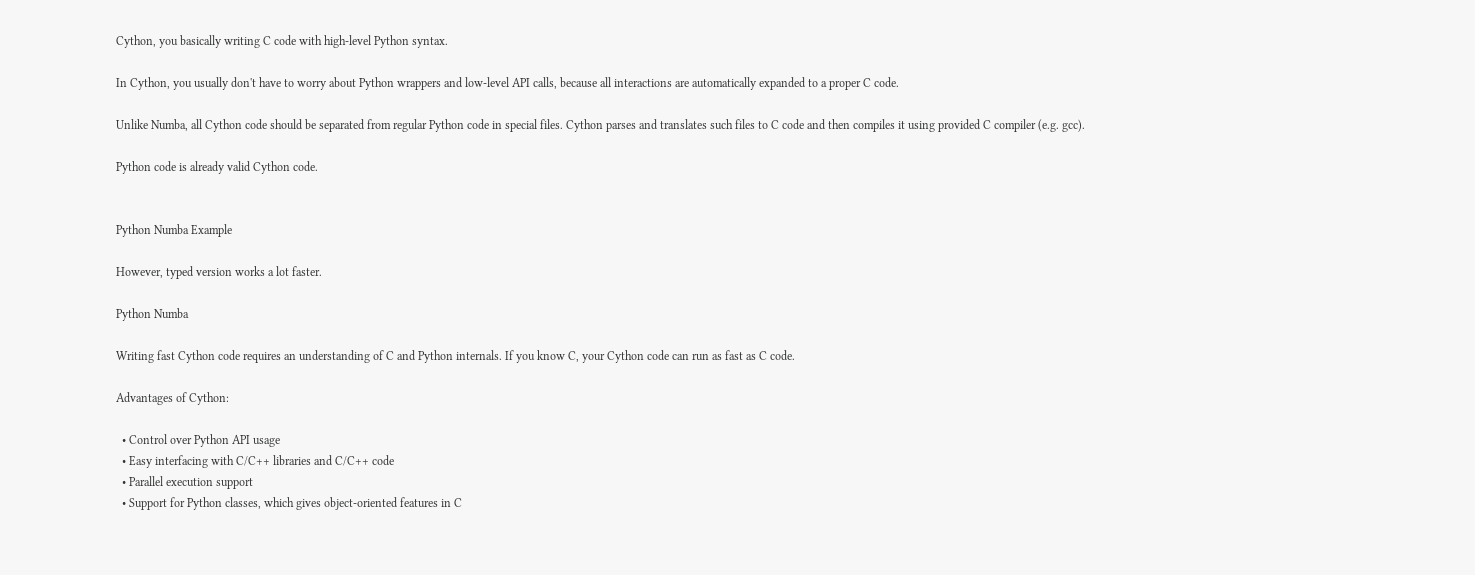Cython, you basically writing C code with high-level Python syntax.

In Cython, you usually don't have to worry about Python wrappers and low-level API calls, because all interactions are automatically expanded to a proper C code.

Unlike Numba, all Cython code should be separated from regular Python code in special files. Cython parses and translates such files to C code and then compiles it using provided C compiler (e.g. gcc).

Python code is already valid Cython code.


Python Numba Example

However, typed version works a lot faster.

Python Numba

Writing fast Cython code requires an understanding of C and Python internals. If you know C, your Cython code can run as fast as C code.

Advantages of Cython:

  • Control over Python API usage
  • Easy interfacing with C/C++ libraries and C/C++ code
  • Parallel execution support
  • Support for Python classes, which gives object-oriented features in C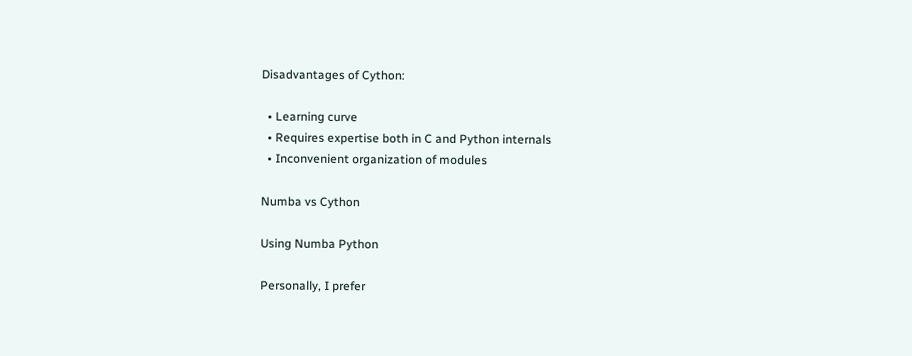Disadvantages of Cython:

  • Learning curve
  • Requires expertise both in C and Python internals
  • Inconvenient organization of modules

Numba vs Cython

Using Numba Python

Personally, I prefer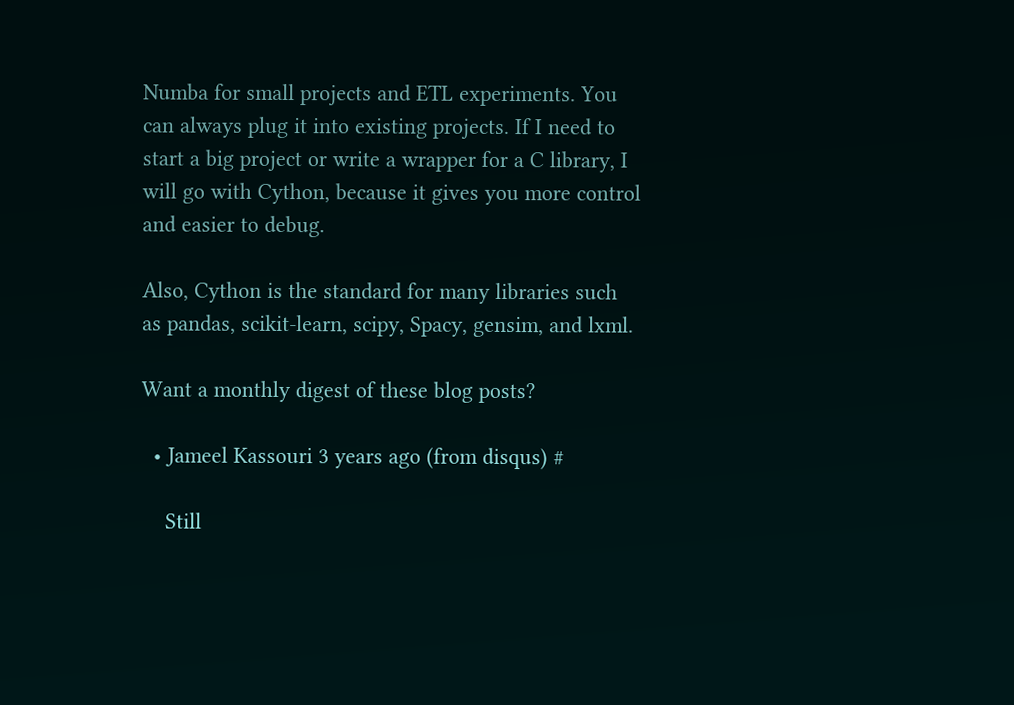Numba for small projects and ETL experiments. You can always plug it into existing projects. If I need to start a big project or write a wrapper for a C library, I will go with Cython, because it gives you more control and easier to debug.

Also, Cython is the standard for many libraries such as pandas, scikit-learn, scipy, Spacy, gensim, and lxml.

Want a monthly digest of these blog posts?

  • Jameel Kassouri 3 years ago (from disqus) #

    Still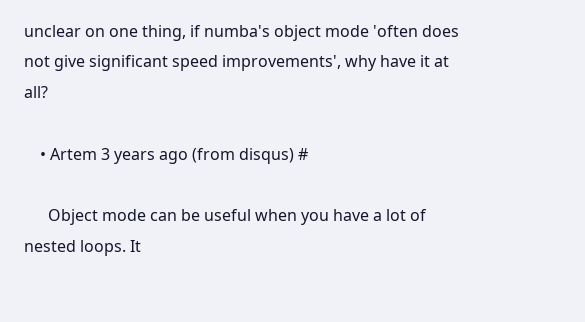unclear on one thing, if numba's object mode 'often does not give significant speed improvements', why have it at all?

    • Artem 3 years ago (from disqus) #

      Object mode can be useful when you have a lot of nested loops. It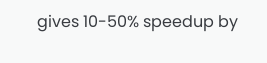gives 10-50% speedup by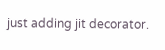just adding jit decorator.